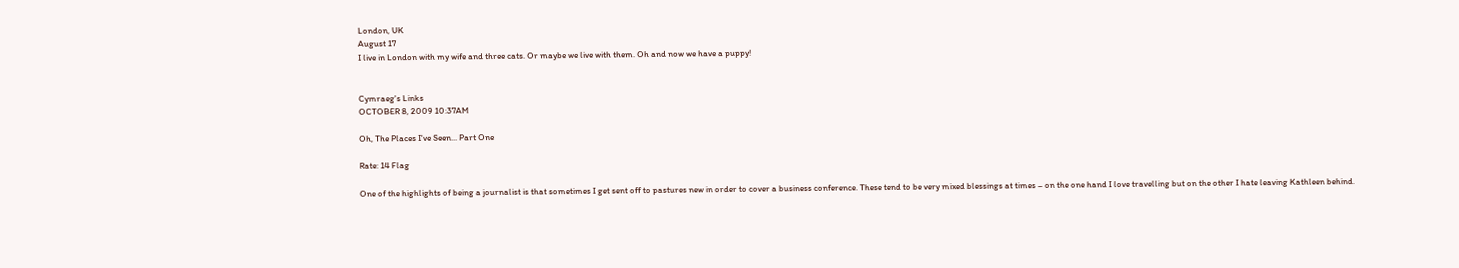London, UK
August 17
I live in London with my wife and three cats. Or maybe we live with them. Oh and now we have a puppy!


Cymraeg's Links
OCTOBER 8, 2009 10:37AM

Oh, The Places I've Seen... Part One

Rate: 14 Flag

One of the highlights of being a journalist is that sometimes I get sent off to pastures new in order to cover a business conference. These tend to be very mixed blessings at times – on the one hand I love travelling but on the other I hate leaving Kathleen behind.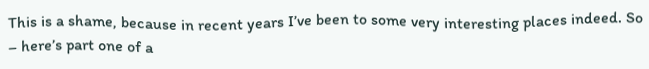This is a shame, because in recent years I’ve been to some very interesting places indeed. So – here’s part one of a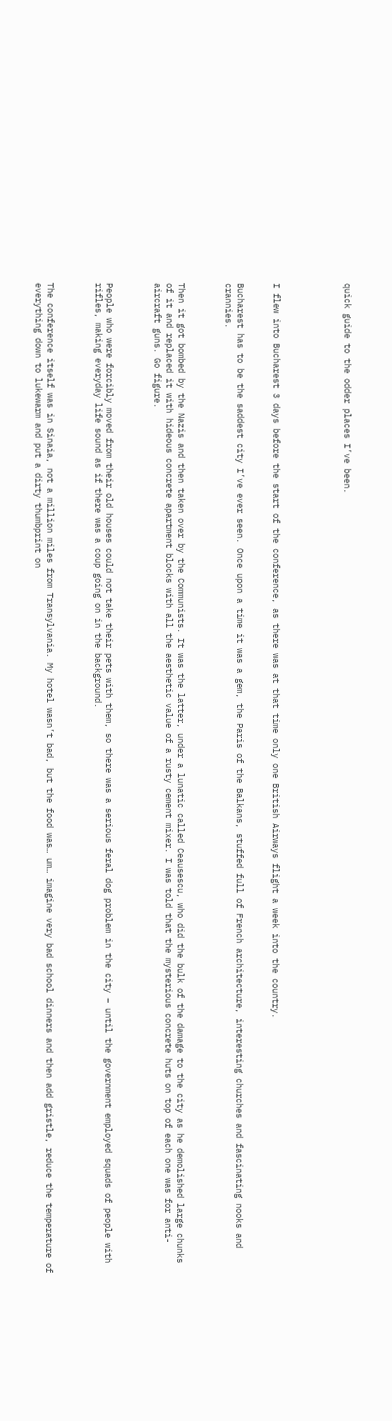quick guide to the odder places I’ve been.





I flew into Bucharest 3 days before the start of the conference, as there was at that time only one British Airways flight a week into the country.


Bucharest has to be the saddest city I’ve ever seen. Once upon a time it was a gem, the Paris of the Balkans, stuffed full of French architecture, interesting churches and fascinating nooks and crannies.



Then it got bombed by the Nazis and then taken over by the Communists. It was the latter, under a lunatic called Ceausescu, who did the bulk of the damage to the city as he demolished large chunks of it and replaced it with hideous concrete apartment blocks with all the aesthetic value of a rusty cement mixer. I was told that the mysterious concrete huts on top of each one was for anti-aircraft guns. Go figure.



People who were forcibly moved from their old houses could not take their pets with them, so there was a serious feral dog problem in the city – until the government employed squads of people with rifles, making everyday life sound as if there was a coup going on in the background.



The conference itself was in Sinaia, not a million miles from Transylvania. My hotel wasn’t bad, but the food was… um… imagine very bad school dinners and then add gristle, reduce the temperature of everything down to lukewarm and put a dirty thumbprint on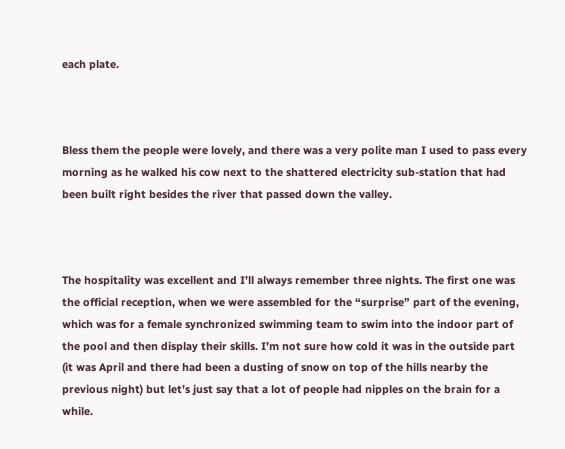each plate.



Bless them the people were lovely, and there was a very polite man I used to pass every morning as he walked his cow next to the shattered electricity sub-station that had been built right besides the river that passed down the valley.



The hospitality was excellent and I’ll always remember three nights. The first one was the official reception, when we were assembled for the “surprise” part of the evening, which was for a female synchronized swimming team to swim into the indoor part of the pool and then display their skills. I’m not sure how cold it was in the outside part (it was April and there had been a dusting of snow on top of the hills nearby the previous night) but let’s just say that a lot of people had nipples on the brain for a while.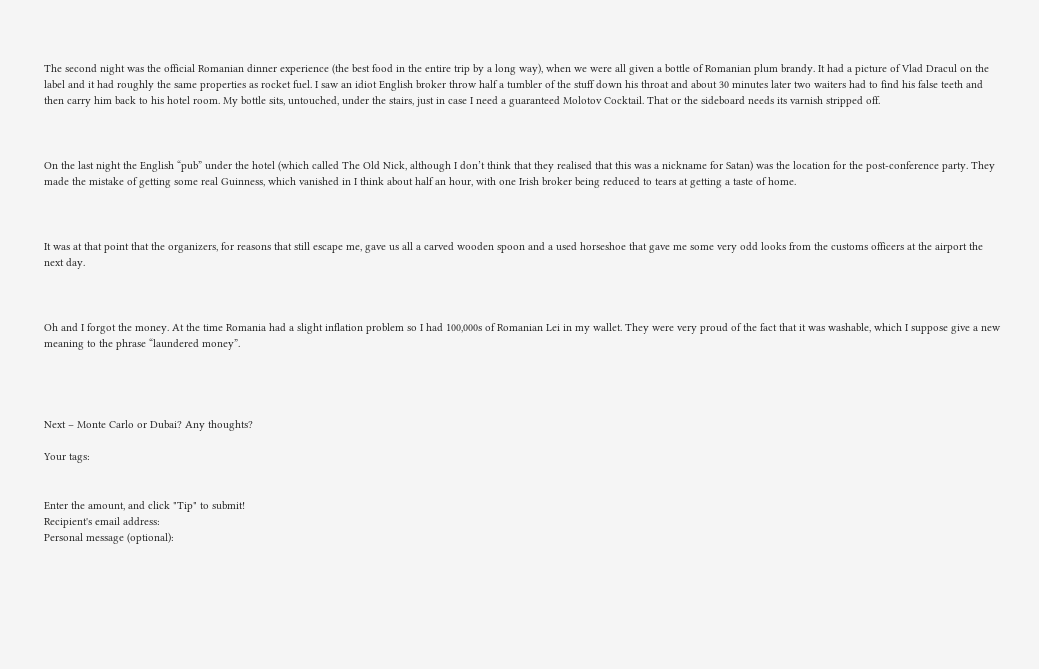The second night was the official Romanian dinner experience (the best food in the entire trip by a long way), when we were all given a bottle of Romanian plum brandy. It had a picture of Vlad Dracul on the label and it had roughly the same properties as rocket fuel. I saw an idiot English broker throw half a tumbler of the stuff down his throat and about 30 minutes later two waiters had to find his false teeth and then carry him back to his hotel room. My bottle sits, untouched, under the stairs, just in case I need a guaranteed Molotov Cocktail. That or the sideboard needs its varnish stripped off.



On the last night the English “pub” under the hotel (which called The Old Nick, although I don’t think that they realised that this was a nickname for Satan) was the location for the post-conference party. They made the mistake of getting some real Guinness, which vanished in I think about half an hour, with one Irish broker being reduced to tears at getting a taste of home.



It was at that point that the organizers, for reasons that still escape me, gave us all a carved wooden spoon and a used horseshoe that gave me some very odd looks from the customs officers at the airport the next day.



Oh and I forgot the money. At the time Romania had a slight inflation problem so I had 100,000s of Romanian Lei in my wallet. They were very proud of the fact that it was washable, which I suppose give a new meaning to the phrase “laundered money”.




Next – Monte Carlo or Dubai? Any thoughts?

Your tags:


Enter the amount, and click "Tip" to submit!
Recipient's email address:
Personal message (optional):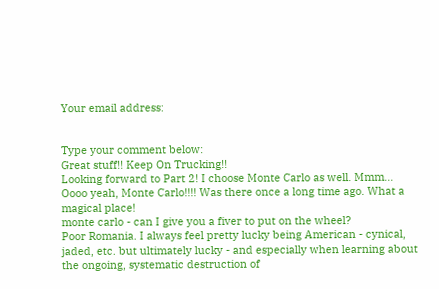Your email address:


Type your comment below:
Great stuff!! Keep On Trucking!!
Looking forward to Part 2! I choose Monte Carlo as well. Mmm...
Oooo yeah, Monte Carlo!!!! Was there once a long time ago. What a magical place!
monte carlo - can I give you a fiver to put on the wheel?
Poor Romania. I always feel pretty lucky being American - cynical, jaded, etc. but ultimately lucky - and especially when learning about the ongoing, systematic destruction of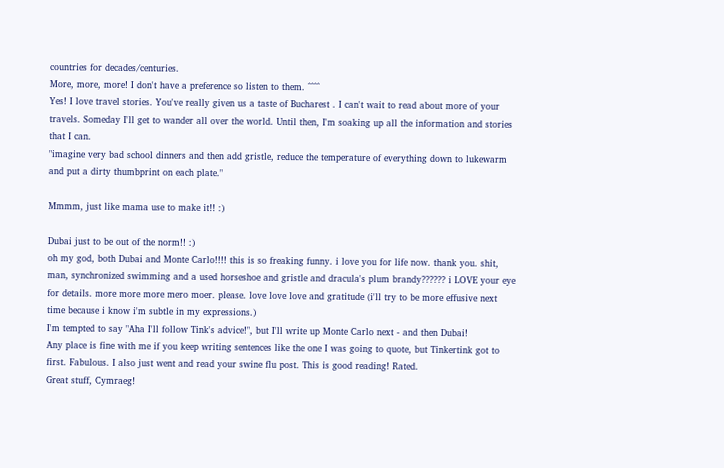countries for decades/centuries.
More, more, more! I don't have a preference so listen to them. ^^^^
Yes! I love travel stories. You've really given us a taste of Bucharest . I can't wait to read about more of your travels. Someday I'll get to wander all over the world. Until then, I'm soaking up all the information and stories that I can.
"imagine very bad school dinners and then add gristle, reduce the temperature of everything down to lukewarm and put a dirty thumbprint on each plate."

Mmmm, just like mama use to make it!! :)

Dubai just to be out of the norm!! :)
oh my god, both Dubai and Monte Carlo!!!! this is so freaking funny. i love you for life now. thank you. shit, man, synchronized swimming and a used horseshoe and gristle and dracula's plum brandy?????? i LOVE your eye for details. more more more mero moer. please. love love love and gratitude (i'll try to be more effusive next time because i know i'm subtle in my expressions.)
I'm tempted to say "Aha I'll follow Tink's advice!", but I'll write up Monte Carlo next - and then Dubai!
Any place is fine with me if you keep writing sentences like the one I was going to quote, but Tinkertink got to first. Fabulous. I also just went and read your swine flu post. This is good reading! Rated.
Great stuff, Cymraeg!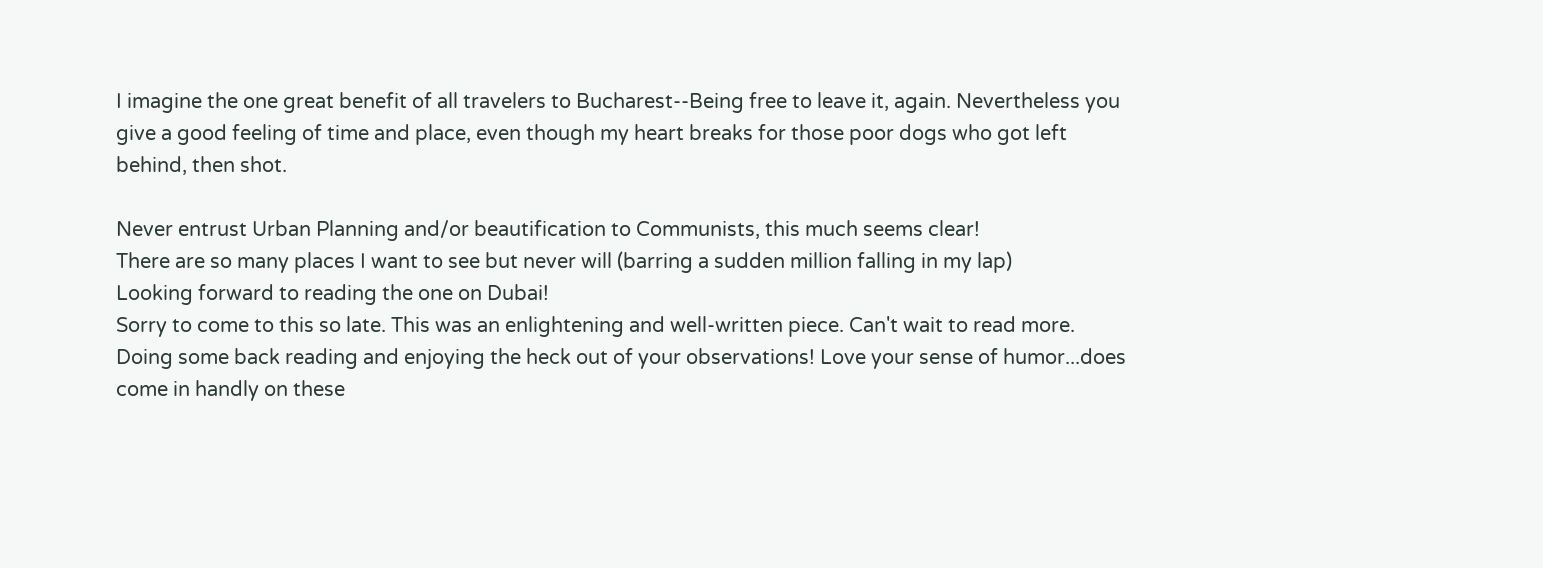I imagine the one great benefit of all travelers to Bucharest--Being free to leave it, again. Nevertheless you give a good feeling of time and place, even though my heart breaks for those poor dogs who got left behind, then shot.

Never entrust Urban Planning and/or beautification to Communists, this much seems clear!
There are so many places I want to see but never will (barring a sudden million falling in my lap)
Looking forward to reading the one on Dubai!
Sorry to come to this so late. This was an enlightening and well-written piece. Can't wait to read more.
Doing some back reading and enjoying the heck out of your observations! Love your sense of humor...does come in handly on these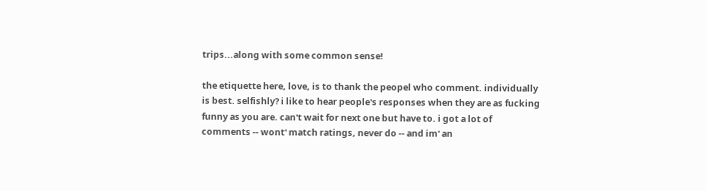trips...along with some common sense!

the etiquette here, love, is to thank the peopel who comment. individually is best. selfishly? i like to hear people's responses when they are as fucking funny as you are. can't wait for next one but have to. i got a lot of comments -- wont' match ratings, never do -- and im' an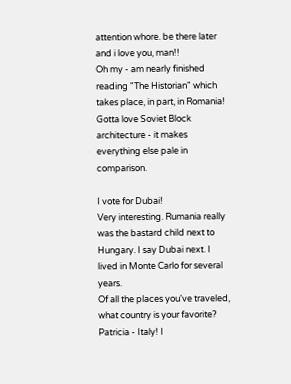attention whore. be there later and i love you, man!!
Oh my - am nearly finished reading "The Historian" which takes place, in part, in Romania! Gotta love Soviet Block architecture - it makes everything else pale in comparison.

I vote for Dubai!
Very interesting. Rumania really was the bastard child next to Hungary. I say Dubai next. I lived in Monte Carlo for several years.
Of all the places you've traveled, what country is your favorite?
Patricia - Italy! I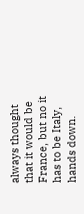always thought that it would be France, but no it has to be Italy, hands down.